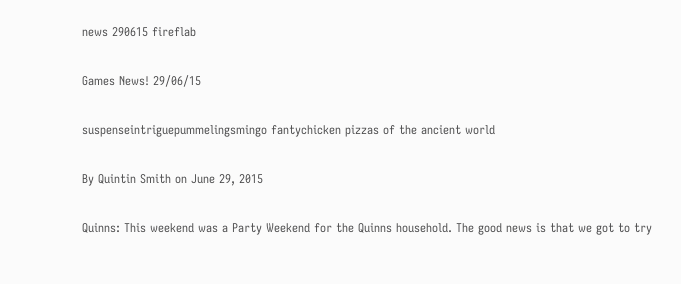news 290615 fireflab

Games News! 29/06/15

suspenseintriguepummelingsmingo fantychicken pizzas of the ancient world

By Quintin Smith on June 29, 2015

Quinns: This weekend was a Party Weekend for the Quinns household. The good news is that we got to try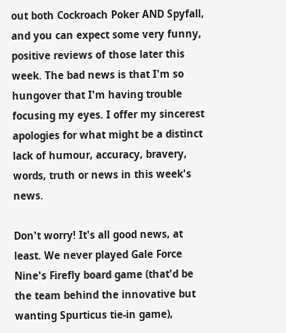out both Cockroach Poker AND Spyfall, and you can expect some very funny, positive reviews of those later this week. The bad news is that I'm so hungover that I'm having trouble focusing my eyes. I offer my sincerest apologies for what might be a distinct lack of humour, accuracy, bravery, words, truth or news in this week's news.

Don't worry! It's all good news, at least. We never played Gale Force Nine's Firefly board game (that'd be the team behind the innovative but wanting Spurticus tie-in game),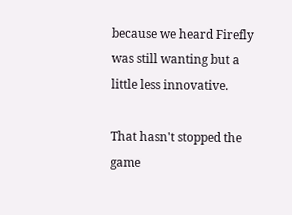because we heard Firefly was still wanting but a little less innovative.

That hasn't stopped the game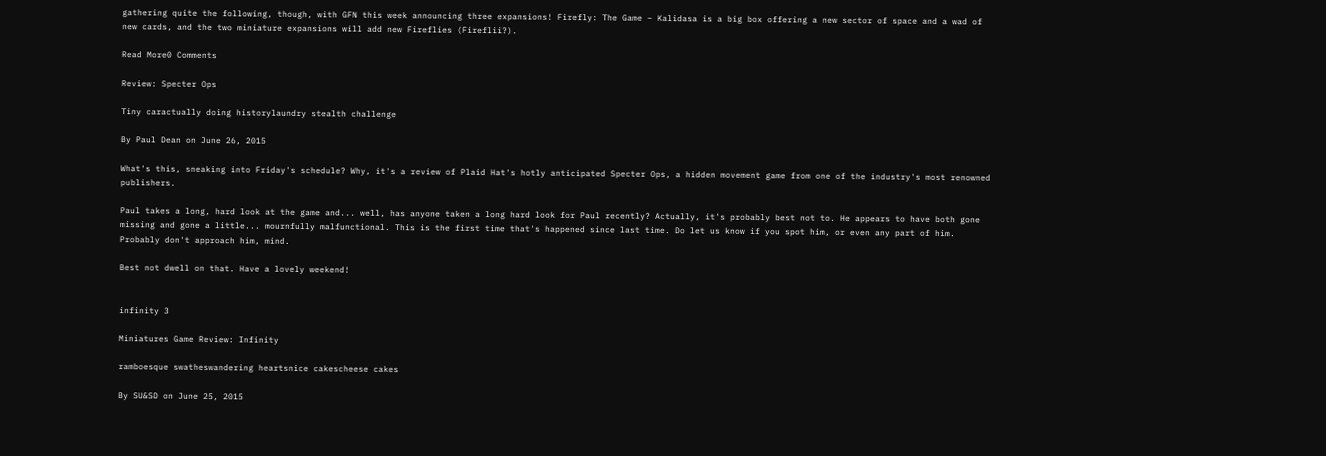gathering quite the following, though, with GFN this week announcing three expansions! Firefly: The Game – Kalidasa is a big box offering a new sector of space and a wad of new cards, and the two miniature expansions will add new Fireflies (Fireflii?).

Read More0 Comments

Review: Specter Ops

Tiny caractually doing historylaundry stealth challenge

By Paul Dean on June 26, 2015

What's this, sneaking into Friday's schedule? Why, it's a review of Plaid Hat's hotly anticipated Specter Ops, a hidden movement game from one of the industry's most renowned publishers.

Paul takes a long, hard look at the game and... well, has anyone taken a long hard look for Paul recently? Actually, it's probably best not to. He appears to have both gone missing and gone a little... mournfully malfunctional. This is the first time that's happened since last time. Do let us know if you spot him, or even any part of him. Probably don't approach him, mind.

Best not dwell on that. Have a lovely weekend!


infinity 3

Miniatures Game Review: Infinity

ramboesque swatheswandering heartsnice cakescheese cakes

By SU&SD on June 25, 2015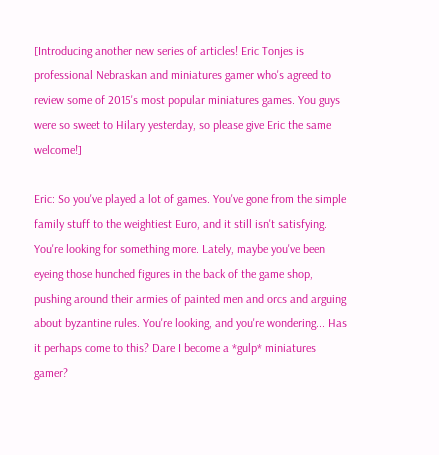[Introducing another new series of articles! Eric Tonjes is professional Nebraskan and miniatures gamer who's agreed to review some of 2015's most popular miniatures games. You guys were so sweet to Hilary yesterday, so please give Eric the same welcome!]

Eric: So you've played a lot of games. You've gone from the simple family stuff to the weightiest Euro, and it still isn't satisfying. You're looking for something more. Lately, maybe you've been eyeing those hunched figures in the back of the game shop, pushing around their armies of painted men and orcs and arguing about byzantine rules. You're looking, and you're wondering... Has it perhaps come to this? Dare I become a *gulp* miniatures gamer?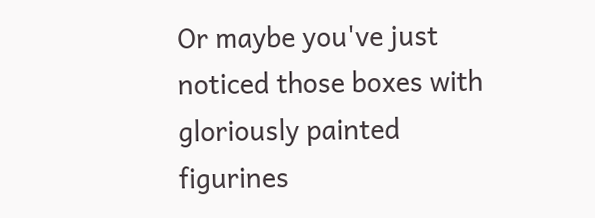Or maybe you've just noticed those boxes with gloriously painted figurines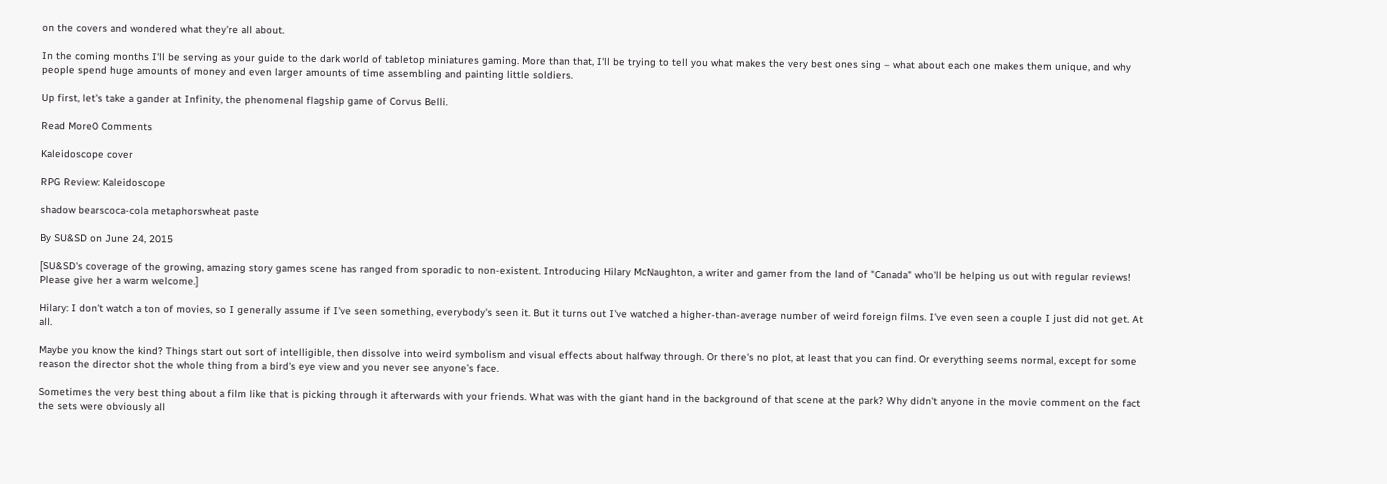on the covers and wondered what they're all about.

In the coming months I'll be serving as your guide to the dark world of tabletop miniatures gaming. More than that, I'll be trying to tell you what makes the very best ones sing – what about each one makes them unique, and why people spend huge amounts of money and even larger amounts of time assembling and painting little soldiers.

Up first, let's take a gander at Infinity, the phenomenal flagship game of Corvus Belli.

Read More0 Comments

Kaleidoscope cover

RPG Review: Kaleidoscope

shadow bearscoca-cola metaphorswheat paste

By SU&SD on June 24, 2015

[SU&SD's coverage of the growing, amazing story games scene has ranged from sporadic to non-existent. Introducing Hilary McNaughton, a writer and gamer from the land of "Canada" who'll be helping us out with regular reviews! Please give her a warm welcome.]

Hilary: I don't watch a ton of movies, so I generally assume if I've seen something, everybody's seen it. But it turns out I've watched a higher-than-average number of weird foreign films. I've even seen a couple I just did not get. At all.

Maybe you know the kind? Things start out sort of intelligible, then dissolve into weird symbolism and visual effects about halfway through. Or there's no plot, at least that you can find. Or everything seems normal, except for some reason the director shot the whole thing from a bird's eye view and you never see anyone’s face.

Sometimes the very best thing about a film like that is picking through it afterwards with your friends. What was with the giant hand in the background of that scene at the park? Why didn't anyone in the movie comment on the fact the sets were obviously all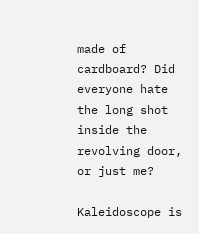made of cardboard? Did everyone hate the long shot inside the revolving door, or just me?

Kaleidoscope is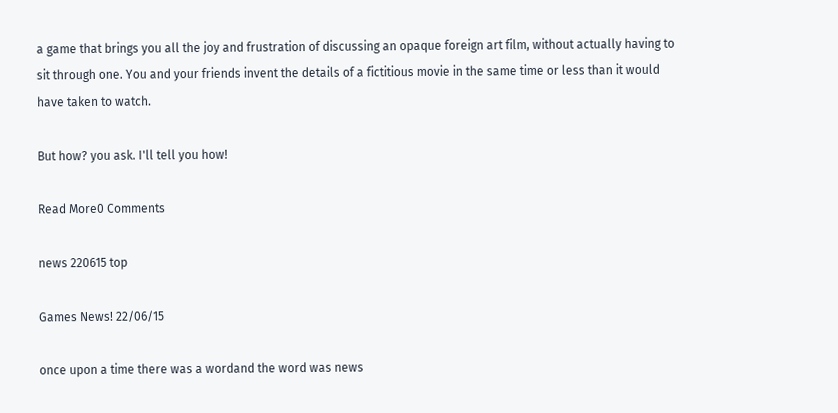a game that brings you all the joy and frustration of discussing an opaque foreign art film, without actually having to sit through one. You and your friends invent the details of a fictitious movie in the same time or less than it would have taken to watch.

But how? you ask. I'll tell you how!

Read More0 Comments

news 220615 top

Games News! 22/06/15

once upon a time there was a wordand the word was news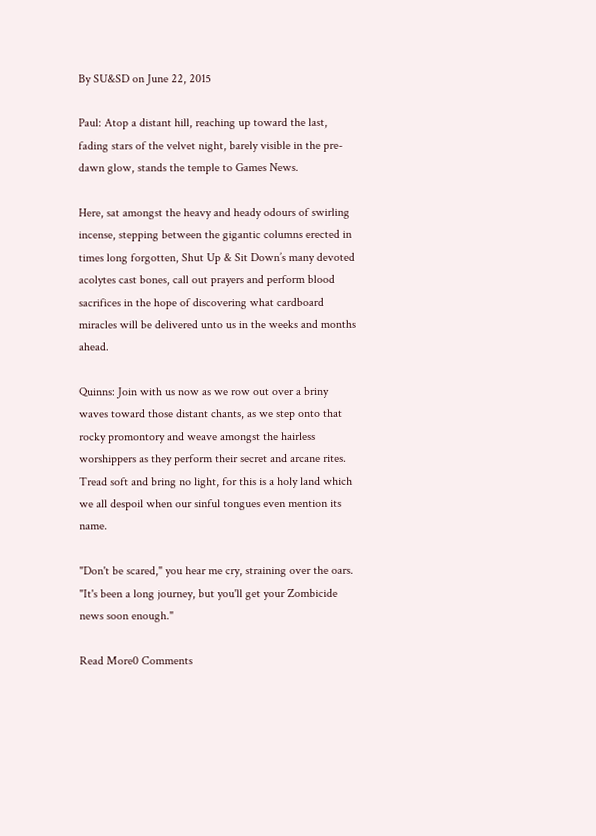By SU&SD on June 22, 2015

Paul: Atop a distant hill, reaching up toward the last, fading stars of the velvet night, barely visible in the pre-dawn glow, stands the temple to Games News.

Here, sat amongst the heavy and heady odours of swirling incense, stepping between the gigantic columns erected in times long forgotten, Shut Up & Sit Down’s many devoted acolytes cast bones, call out prayers and perform blood sacrifices in the hope of discovering what cardboard miracles will be delivered unto us in the weeks and months ahead.

Quinns: Join with us now as we row out over a briny waves toward those distant chants, as we step onto that rocky promontory and weave amongst the hairless worshippers as they perform their secret and arcane rites. Tread soft and bring no light, for this is a holy land which we all despoil when our sinful tongues even mention its name.

"Don't be scared," you hear me cry, straining over the oars. "It's been a long journey, but you'll get your Zombicide news soon enough."

Read More0 Comments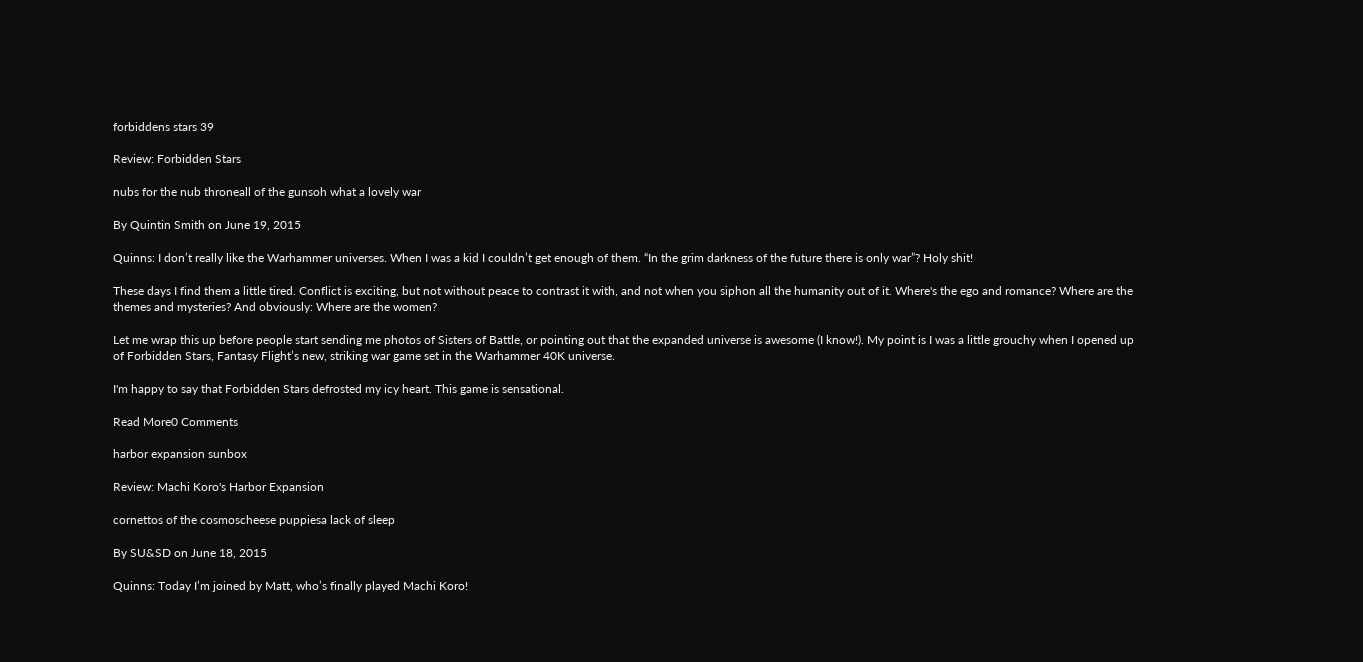forbiddens stars 39

Review: Forbidden Stars

nubs for the nub throneall of the gunsoh what a lovely war

By Quintin Smith on June 19, 2015

Quinns: I don’t really like the Warhammer universes. When I was a kid I couldn’t get enough of them. “In the grim darkness of the future there is only war”? Holy shit!

These days I find them a little tired. Conflict is exciting, but not without peace to contrast it with, and not when you siphon all the humanity out of it. Where's the ego and romance? Where are the themes and mysteries? And obviously: Where are the women?

Let me wrap this up before people start sending me photos of Sisters of Battle, or pointing out that the expanded universe is awesome (I know!). My point is I was a little grouchy when I opened up of Forbidden Stars, Fantasy Flight’s new, striking war game set in the Warhammer 40K universe.

I'm happy to say that Forbidden Stars defrosted my icy heart. This game is sensational.

Read More0 Comments

harbor expansion sunbox

Review: Machi Koro's Harbor Expansion

cornettos of the cosmoscheese puppiesa lack of sleep

By SU&SD on June 18, 2015

Quinns: Today I’m joined by Matt, who’s finally played Machi Koro!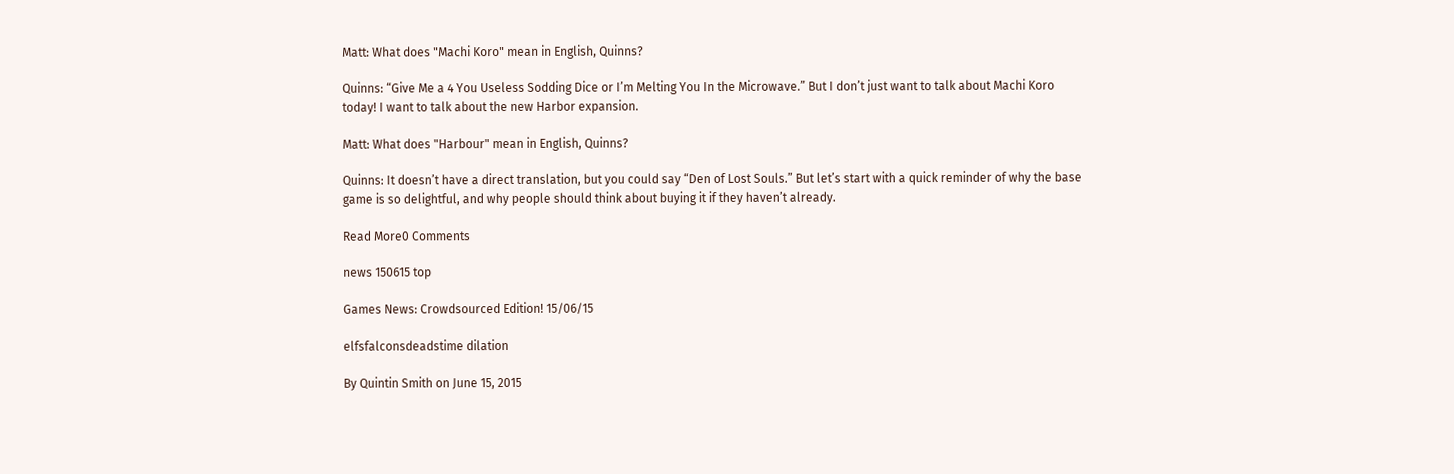Matt: What does "Machi Koro" mean in English, Quinns?

Quinns: “Give Me a 4 You Useless Sodding Dice or I’m Melting You In the Microwave.” But I don’t just want to talk about Machi Koro today! I want to talk about the new Harbor expansion.

Matt: What does "Harbour" mean in English, Quinns?

Quinns: It doesn’t have a direct translation, but you could say “Den of Lost Souls.” But let’s start with a quick reminder of why the base game is so delightful, and why people should think about buying it if they haven’t already.

Read More0 Comments

news 150615 top

Games News: Crowdsourced Edition! 15/06/15

elfsfalconsdeadstime dilation

By Quintin Smith on June 15, 2015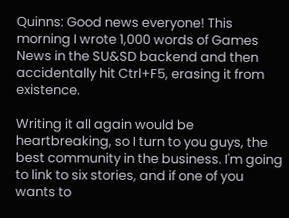Quinns: Good news everyone! This morning I wrote 1,000 words of Games News in the SU&SD backend and then accidentally hit Ctrl+F5, erasing it from existence.

Writing it all again would be heartbreaking, so I turn to you guys, the best community in the business. I'm going to link to six stories, and if one of you wants to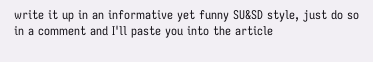write it up in an informative yet funny SU&SD style, just do so in a comment and I'll paste you into the article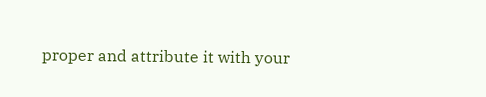proper and attribute it with your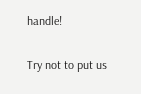handle!

Try not to put us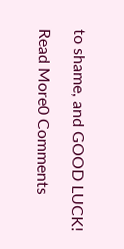to shame, and GOOD LUCK!

Read More0 Comments